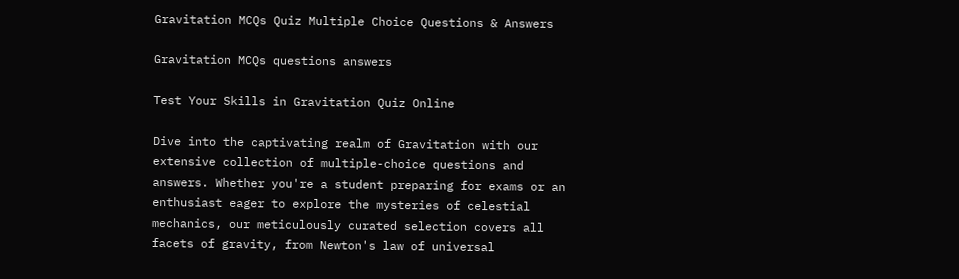Gravitation MCQs Quiz Multiple Choice Questions & Answers

Gravitation MCQs questions answers

Test Your Skills in Gravitation Quiz Online

Dive into the captivating realm of Gravitation with our extensive collection of multiple-choice questions and answers. Whether you're a student preparing for exams or an enthusiast eager to explore the mysteries of celestial mechanics, our meticulously curated selection covers all facets of gravity, from Newton's law of universal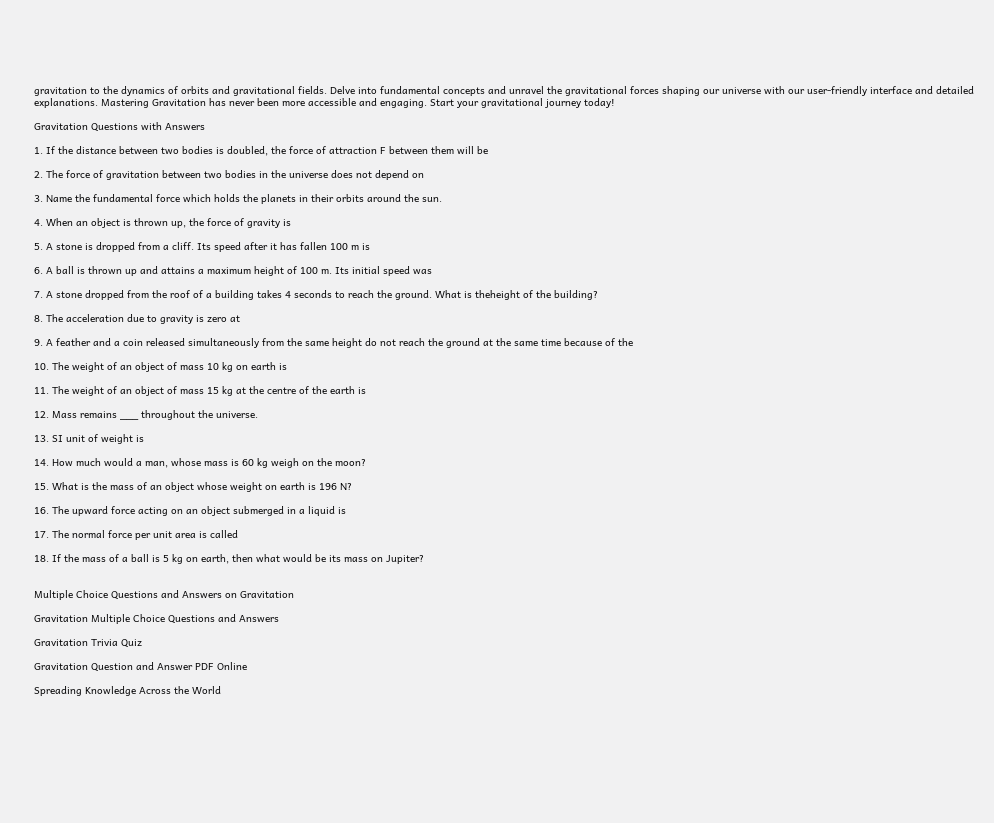gravitation to the dynamics of orbits and gravitational fields. Delve into fundamental concepts and unravel the gravitational forces shaping our universe with our user-friendly interface and detailed explanations. Mastering Gravitation has never been more accessible and engaging. Start your gravitational journey today!

Gravitation Questions with Answers

1. If the distance between two bodies is doubled, the force of attraction F between them will be

2. The force of gravitation between two bodies in the universe does not depend on

3. Name the fundamental force which holds the planets in their orbits around the sun.

4. When an object is thrown up, the force of gravity is

5. A stone is dropped from a cliff. Its speed after it has fallen 100 m is

6. A ball is thrown up and attains a maximum height of 100 m. Its initial speed was

7. A stone dropped from the roof of a building takes 4 seconds to reach the ground. What is theheight of the building?

8. The acceleration due to gravity is zero at

9. A feather and a coin released simultaneously from the same height do not reach the ground at the same time because of the

10. The weight of an object of mass 10 kg on earth is

11. The weight of an object of mass 15 kg at the centre of the earth is

12. Mass remains ___ throughout the universe.

13. SI unit of weight is

14. How much would a man, whose mass is 60 kg weigh on the moon?

15. What is the mass of an object whose weight on earth is 196 N?

16. The upward force acting on an object submerged in a liquid is

17. The normal force per unit area is called

18. If the mass of a ball is 5 kg on earth, then what would be its mass on Jupiter?


Multiple Choice Questions and Answers on Gravitation

Gravitation Multiple Choice Questions and Answers

Gravitation Trivia Quiz

Gravitation Question and Answer PDF Online

Spreading Knowledge Across the World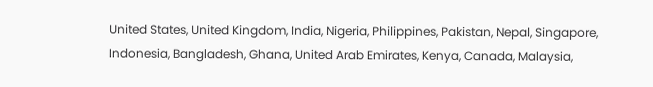United States, United Kingdom, India, Nigeria, Philippines, Pakistan, Nepal, Singapore, Indonesia, Bangladesh, Ghana, United Arab Emirates, Kenya, Canada, Malaysia,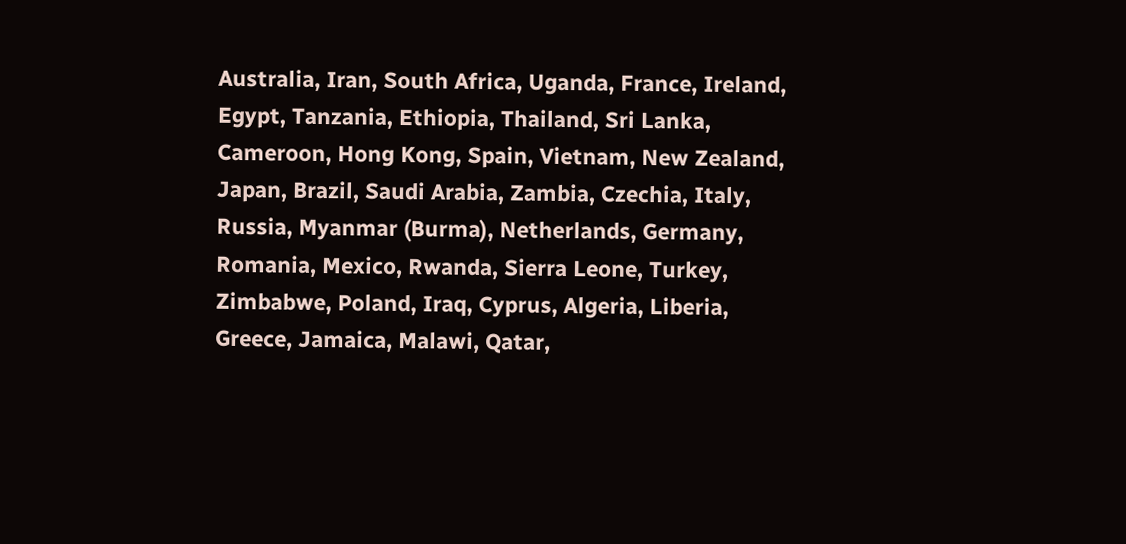Australia, Iran, South Africa, Uganda, France, Ireland, Egypt, Tanzania, Ethiopia, Thailand, Sri Lanka, Cameroon, Hong Kong, Spain, Vietnam, New Zealand, Japan, Brazil, Saudi Arabia, Zambia, Czechia, Italy, Russia, Myanmar (Burma), Netherlands, Germany, Romania, Mexico, Rwanda, Sierra Leone, Turkey, Zimbabwe, Poland, Iraq, Cyprus, Algeria, Liberia, Greece, Jamaica, Malawi, Qatar,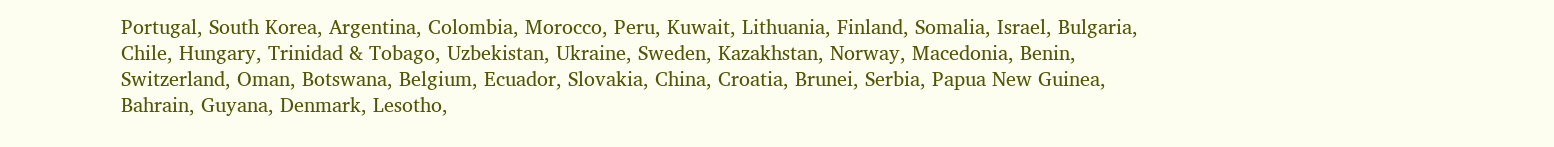Portugal, South Korea, Argentina, Colombia, Morocco, Peru, Kuwait, Lithuania, Finland, Somalia, Israel, Bulgaria, Chile, Hungary, Trinidad & Tobago, Uzbekistan, Ukraine, Sweden, Kazakhstan, Norway, Macedonia, Benin, Switzerland, Oman, Botswana, Belgium, Ecuador, Slovakia, China, Croatia, Brunei, Serbia, Papua New Guinea, Bahrain, Guyana, Denmark, Lesotho,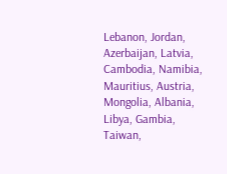Lebanon, Jordan, Azerbaijan, Latvia, Cambodia, Namibia, Mauritius, Austria, Mongolia, Albania, Libya, Gambia, Taiwan,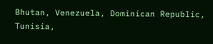Bhutan, Venezuela, Dominican Republic, Tunisia,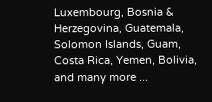Luxembourg, Bosnia & Herzegovina, Guatemala, Solomon Islands, Guam, Costa Rica, Yemen, Bolivia, and many more ...